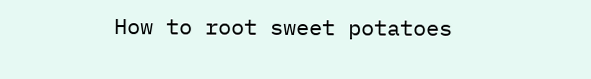How to root sweet potatoes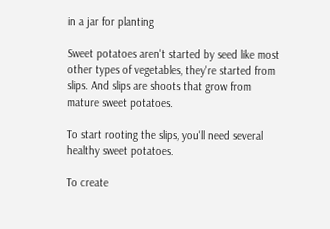in a jar for planting

Sweet potatoes aren't started by seed like most other types of vegetables, they're started from slips. And slips are shoots that grow from mature sweet potatoes.

To start rooting the slips, you'll need several healthy sweet potatoes.

To create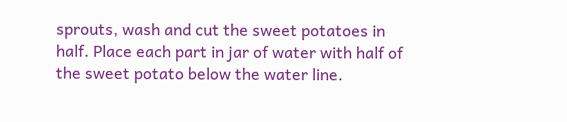sprouts, wash and cut the sweet potatoes in half. Place each part in jar of water with half of the sweet potato below the water line.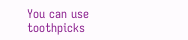You can use toothpicks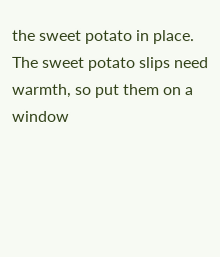the sweet potato in place.
The sweet potato slips need warmth, so put them on a window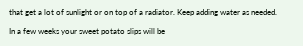that get a lot of sunlight or on top of a radiator. Keep adding water as needed.

In a few weeks your sweet potato slips will be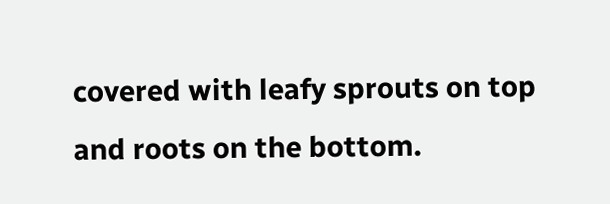covered with leafy sprouts on top and roots on the bottom.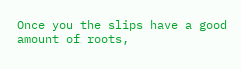Once you the slips have a good amount of roots,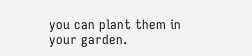you can plant them in your garden.